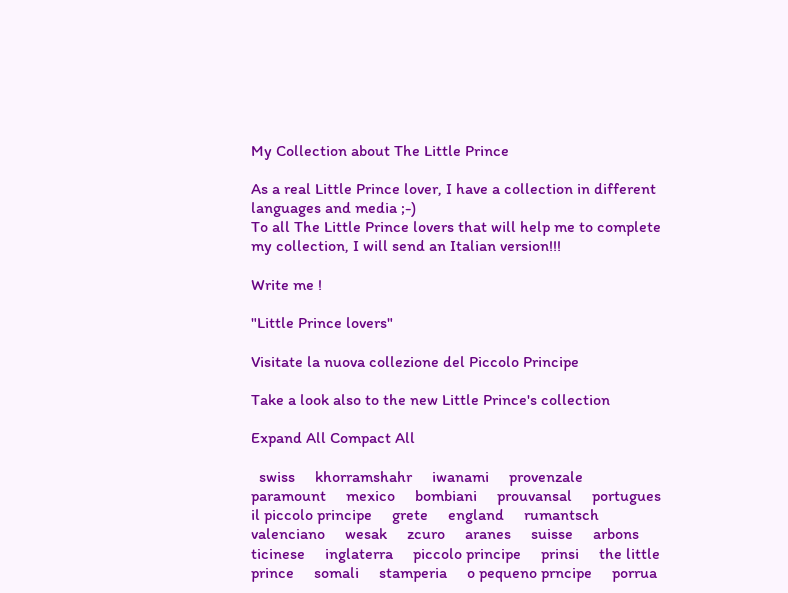My Collection about The Little Prince

As a real Little Prince lover, I have a collection in different languages and media ;-)
To all The Little Prince lovers that will help me to complete my collection, I will send an Italian version!!!

Write me !

"Little Prince lovers"

Visitate la nuova collezione del Piccolo Principe

Take a look also to the new Little Prince's collection

Expand All Compact All

  swiss     khorramshahr     iwanami     provenzale     paramount     mexico     bombiani     prouvansal     portugues     il piccolo principe     grete     england     rumantsch     valenciano     wesak     zcuro     aranes     suisse     arbons     ticinese     inglaterra     piccolo principe     prinsi     the little prince     somali     stamperia     o pequeno prncipe     porrua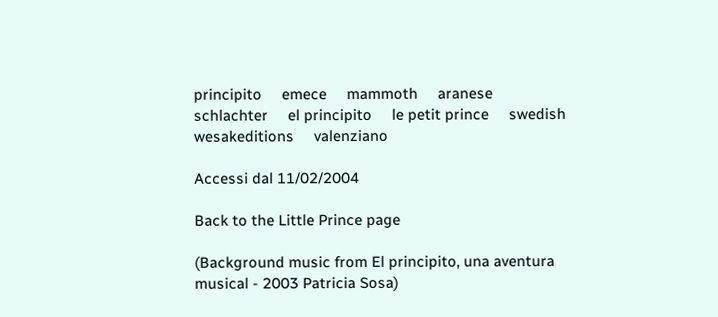principito     emece     mammoth     aranese     schlachter     el principito     le petit prince     swedish     wesakeditions     valenziano

Accessi dal 11/02/2004

Back to the Little Prince page

(Background music from El principito, una aventura musical - 2003 Patricia Sosa)